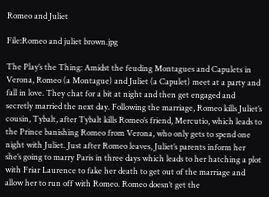Romeo and Juliet

File:Romeo and juliet brown.jpg

The Play’s the Thing: Amidst the feuding Montagues and Capulets in Verona, Romeo (a Montague) and Juliet (a Capulet) meet at a party and fall in love. They chat for a bit at night and then get engaged and secretly married the next day. Following the marriage, Romeo kills Juliet’s cousin, Tybalt, after Tybalt kills Romeo’s friend, Mercutio, which leads to the Prince banishing Romeo from Verona, who only gets to spend one night with Juliet. Just after Romeo leaves, Juliet’s parents inform her she’s going to marry Paris in three days which leads to her hatching a plot with Friar Laurence to fake her death to get out of the marriage and allow her to run off with Romeo. Romeo doesn’t get the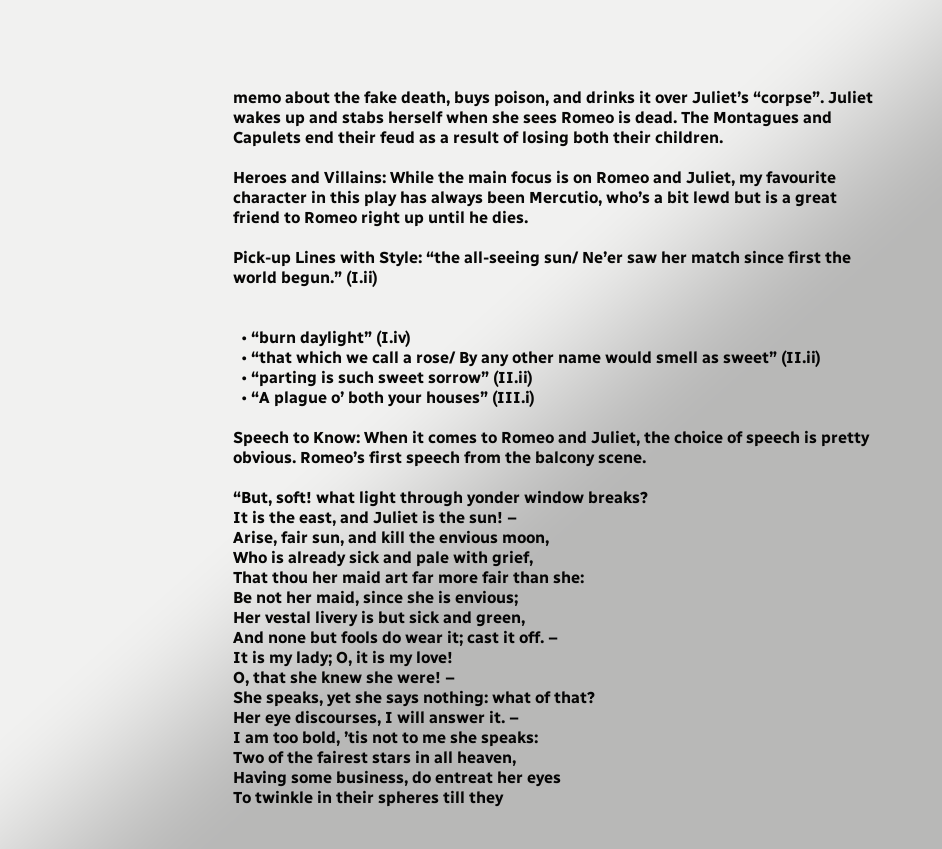memo about the fake death, buys poison, and drinks it over Juliet’s “corpse”. Juliet wakes up and stabs herself when she sees Romeo is dead. The Montagues and Capulets end their feud as a result of losing both their children.

Heroes and Villains: While the main focus is on Romeo and Juliet, my favourite character in this play has always been Mercutio, who’s a bit lewd but is a great friend to Romeo right up until he dies.

Pick-up Lines with Style: “the all-seeing sun/ Ne’er saw her match since first the world begun.” (I.ii)


  • “burn daylight” (I.iv)
  • “that which we call a rose/ By any other name would smell as sweet” (II.ii)
  • “parting is such sweet sorrow” (II.ii)
  • “A plague o’ both your houses” (III.i)

Speech to Know: When it comes to Romeo and Juliet, the choice of speech is pretty obvious. Romeo’s first speech from the balcony scene.

“But, soft! what light through yonder window breaks?
It is the east, and Juliet is the sun! –
Arise, fair sun, and kill the envious moon,
Who is already sick and pale with grief,
That thou her maid art far more fair than she:
Be not her maid, since she is envious;
Her vestal livery is but sick and green,
And none but fools do wear it; cast it off. –
It is my lady; O, it is my love!
O, that she knew she were! –
She speaks, yet she says nothing: what of that?
Her eye discourses, I will answer it. –
I am too bold, ’tis not to me she speaks:
Two of the fairest stars in all heaven,
Having some business, do entreat her eyes
To twinkle in their spheres till they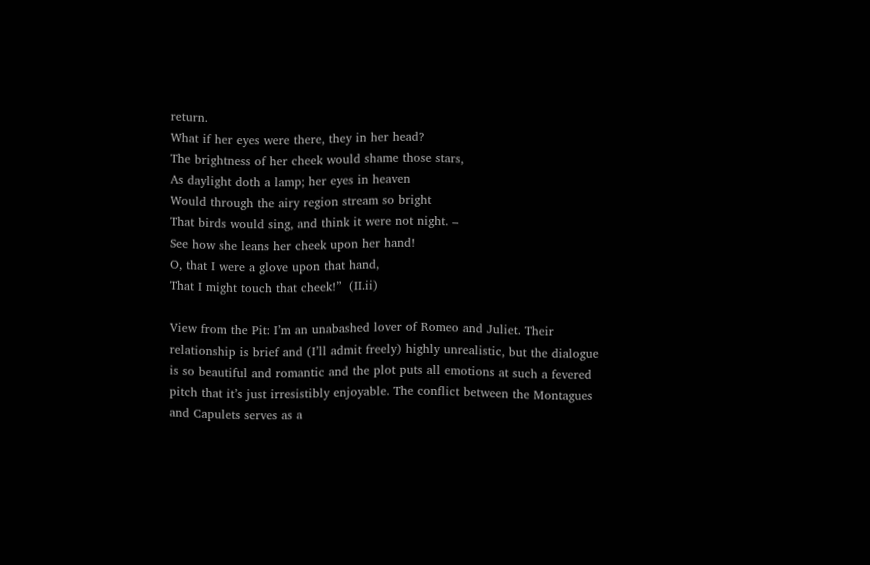return.
What if her eyes were there, they in her head?
The brightness of her cheek would shame those stars,
As daylight doth a lamp; her eyes in heaven
Would through the airy region stream so bright
That birds would sing, and think it were not night. –
See how she leans her cheek upon her hand!
O, that I were a glove upon that hand,
That I might touch that cheek!”  (II.ii)

View from the Pit: I’m an unabashed lover of Romeo and Juliet. Their relationship is brief and (I’ll admit freely) highly unrealistic, but the dialogue is so beautiful and romantic and the plot puts all emotions at such a fevered pitch that it’s just irresistibly enjoyable. The conflict between the Montagues and Capulets serves as a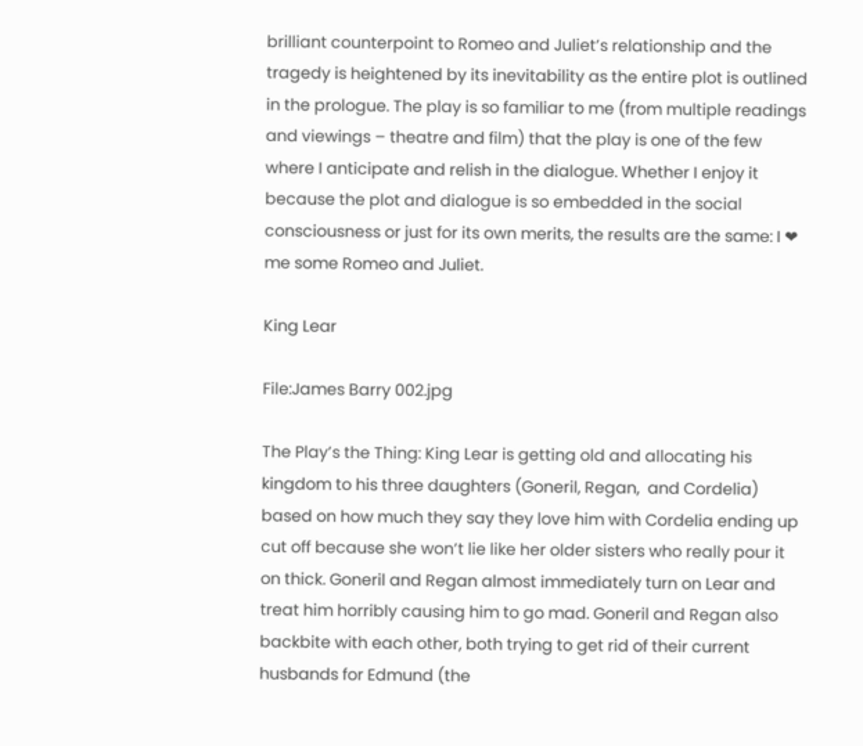brilliant counterpoint to Romeo and Juliet’s relationship and the tragedy is heightened by its inevitability as the entire plot is outlined in the prologue. The play is so familiar to me (from multiple readings and viewings – theatre and film) that the play is one of the few where I anticipate and relish in the dialogue. Whether I enjoy it because the plot and dialogue is so embedded in the social consciousness or just for its own merits, the results are the same: I ❤ me some Romeo and Juliet.

King Lear

File:James Barry 002.jpg

The Play’s the Thing: King Lear is getting old and allocating his kingdom to his three daughters (Goneril, Regan,  and Cordelia) based on how much they say they love him with Cordelia ending up cut off because she won’t lie like her older sisters who really pour it on thick. Goneril and Regan almost immediately turn on Lear and treat him horribly causing him to go mad. Goneril and Regan also backbite with each other, both trying to get rid of their current husbands for Edmund (the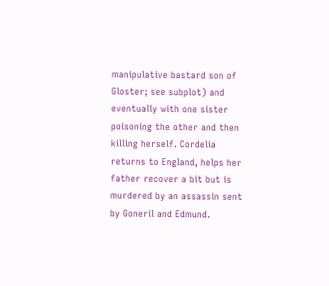manipulative bastard son of Gloster; see subplot) and eventually with one sister poisoning the other and then killing herself. Cordelia returns to England, helps her father recover a bit but is murdered by an assassin sent by Goneril and Edmund.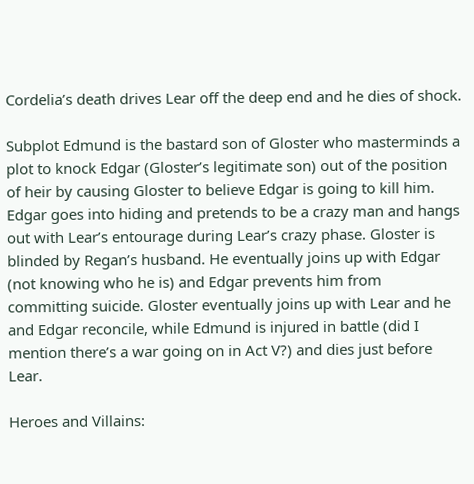Cordelia’s death drives Lear off the deep end and he dies of shock.

Subplot Edmund is the bastard son of Gloster who masterminds a plot to knock Edgar (Gloster’s legitimate son) out of the position of heir by causing Gloster to believe Edgar is going to kill him. Edgar goes into hiding and pretends to be a crazy man and hangs out with Lear’s entourage during Lear’s crazy phase. Gloster is blinded by Regan’s husband. He eventually joins up with Edgar (not knowing who he is) and Edgar prevents him from committing suicide. Gloster eventually joins up with Lear and he and Edgar reconcile, while Edmund is injured in battle (did I mention there’s a war going on in Act V?) and dies just before Lear.

Heroes and Villains: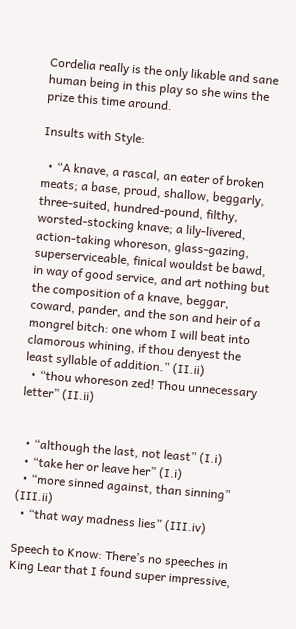Cordelia really is the only likable and sane human being in this play so she wins the prize this time around.

Insults with Style:

  • “A knave, a rascal, an eater of broken meats; a base, proud, shallow, beggarly, three-suited, hundred-pound, filthy, worsted-stocking knave; a lily-livered, action-taking whoreson, glass-gazing, superserviceable, finical wouldst be bawd, in way of good service, and art nothing but the composition of a knave, beggar, coward, pander, and the son and heir of a mongrel bitch: one whom I will beat into clamorous whining, if thou denyest the least syllable of addition.” (II.ii)
  • “thou whoreson zed! Thou unnecessary letter” (II.ii)


  • “although the last, not least” (I.i)
  • “take her or leave her” (I.i)
  • “more sinned against, than sinning” (III.ii)
  • “that way madness lies” (III.iv)

Speech to Know: There’s no speeches in King Lear that I found super impressive,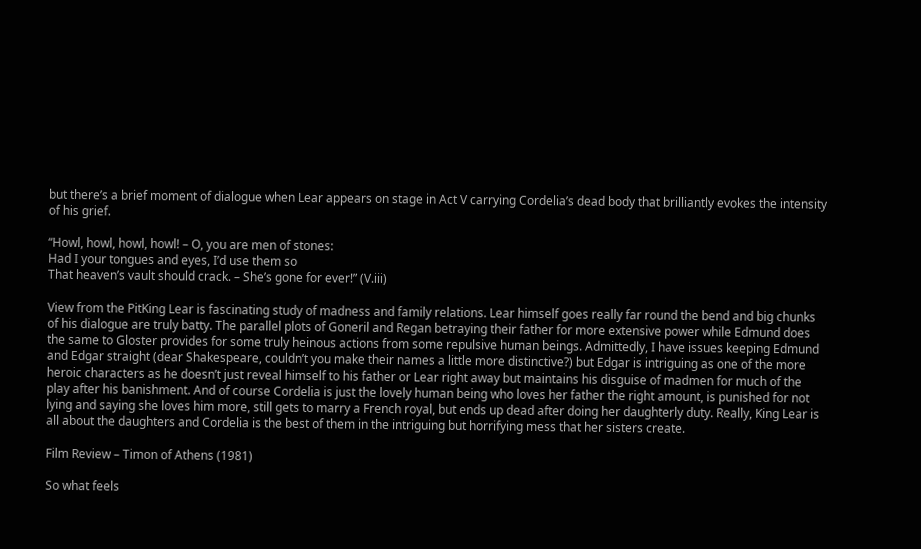but there’s a brief moment of dialogue when Lear appears on stage in Act V carrying Cordelia’s dead body that brilliantly evokes the intensity of his grief.

“Howl, howl, howl, howl! – O, you are men of stones:
Had I your tongues and eyes, I’d use them so
That heaven’s vault should crack. – She’s gone for ever!” (V.iii)

View from the PitKing Lear is fascinating study of madness and family relations. Lear himself goes really far round the bend and big chunks of his dialogue are truly batty. The parallel plots of Goneril and Regan betraying their father for more extensive power while Edmund does the same to Gloster provides for some truly heinous actions from some repulsive human beings. Admittedly, I have issues keeping Edmund and Edgar straight (dear Shakespeare, couldn’t you make their names a little more distinctive?) but Edgar is intriguing as one of the more heroic characters as he doesn’t just reveal himself to his father or Lear right away but maintains his disguise of madmen for much of the play after his banishment. And of course Cordelia is just the lovely human being who loves her father the right amount, is punished for not lying and saying she loves him more, still gets to marry a French royal, but ends up dead after doing her daughterly duty. Really, King Lear is all about the daughters and Cordelia is the best of them in the intriguing but horrifying mess that her sisters create.

Film Review – Timon of Athens (1981)

So what feels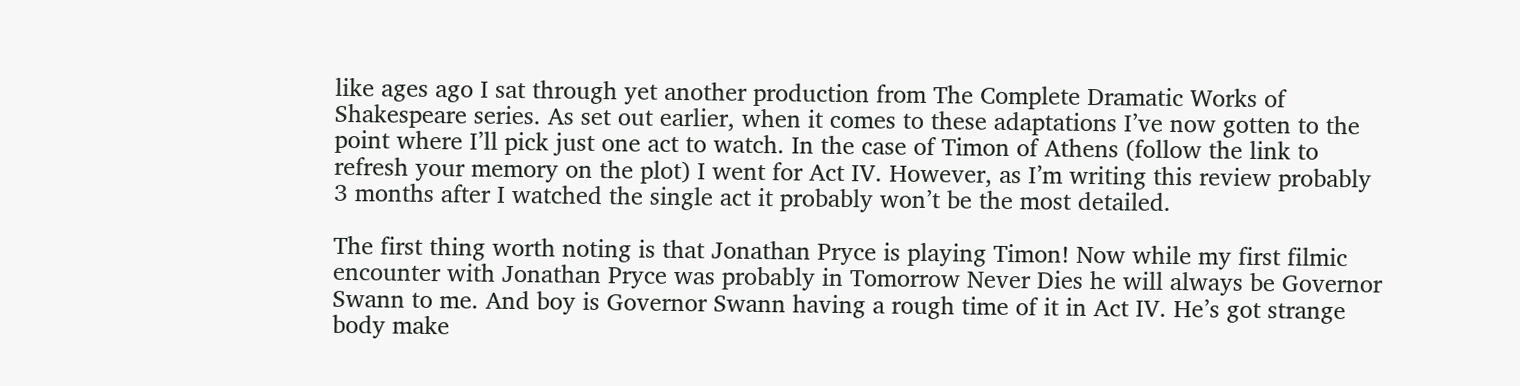like ages ago I sat through yet another production from The Complete Dramatic Works of Shakespeare series. As set out earlier, when it comes to these adaptations I’ve now gotten to the point where I’ll pick just one act to watch. In the case of Timon of Athens (follow the link to refresh your memory on the plot) I went for Act IV. However, as I’m writing this review probably 3 months after I watched the single act it probably won’t be the most detailed.

The first thing worth noting is that Jonathan Pryce is playing Timon! Now while my first filmic encounter with Jonathan Pryce was probably in Tomorrow Never Dies he will always be Governor Swann to me. And boy is Governor Swann having a rough time of it in Act IV. He’s got strange body make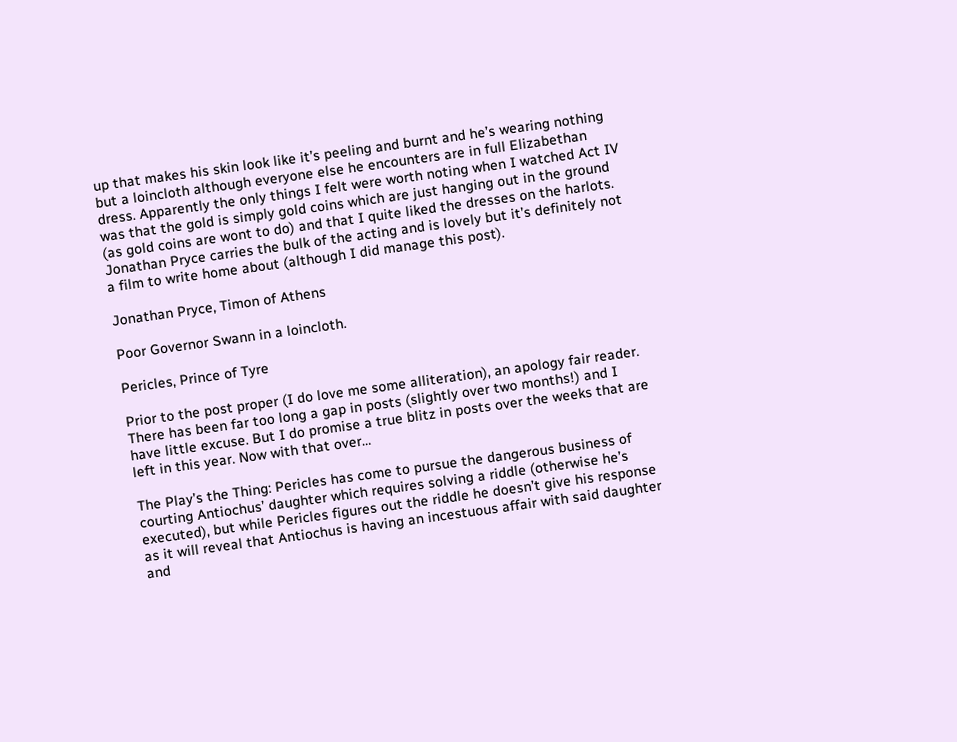up that makes his skin look like it’s peeling and burnt and he’s wearing nothing but a loincloth although everyone else he encounters are in full Elizabethan dress. Apparently the only things I felt were worth noting when I watched Act IV was that the gold is simply gold coins which are just hanging out in the ground (as gold coins are wont to do) and that I quite liked the dresses on the harlots. Jonathan Pryce carries the bulk of the acting and is lovely but it’s definitely not a film to write home about (although I did manage this post).

Jonathan Pryce, Timon of Athens

Poor Governor Swann in a loincloth.

Pericles, Prince of Tyre

Prior to the post proper (I do love me some alliteration), an apology fair reader. There has been far too long a gap in posts (slightly over two months!) and I have little excuse. But I do promise a true blitz in posts over the weeks that are left in this year. Now with that over…

The Play’s the Thing: Pericles has come to pursue the dangerous business of courting Antiochus’ daughter which requires solving a riddle (otherwise he’s executed), but while Pericles figures out the riddle he doesn’t give his response as it will reveal that Antiochus is having an incestuous affair with said daughter and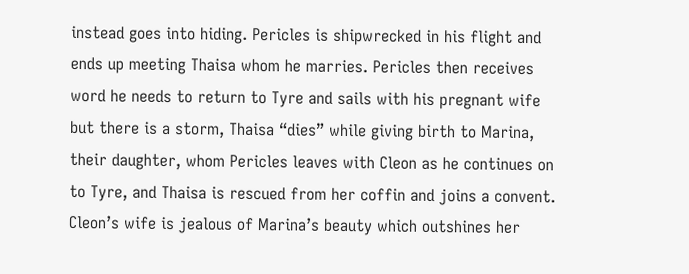instead goes into hiding. Pericles is shipwrecked in his flight and ends up meeting Thaisa whom he marries. Pericles then receives word he needs to return to Tyre and sails with his pregnant wife but there is a storm, Thaisa “dies” while giving birth to Marina, their daughter, whom Pericles leaves with Cleon as he continues on to Tyre, and Thaisa is rescued from her coffin and joins a convent.  Cleon’s wife is jealous of Marina’s beauty which outshines her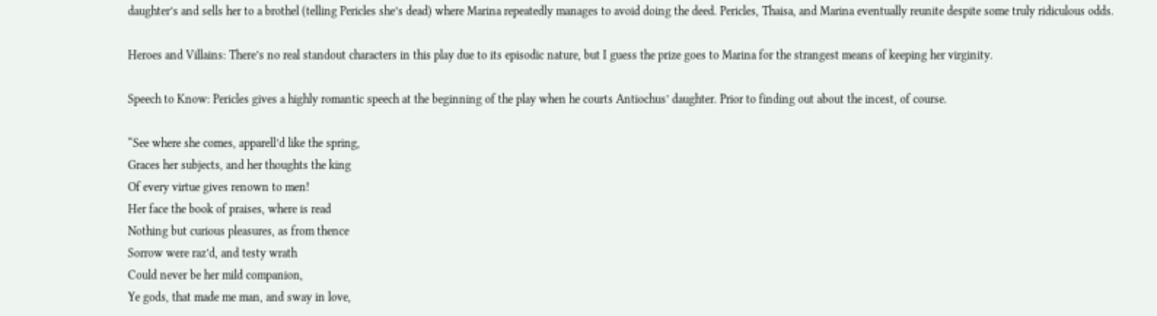daughter’s and sells her to a brothel (telling Pericles she’s dead) where Marina repeatedly manages to avoid doing the deed. Pericles, Thaisa, and Marina eventually reunite despite some truly ridiculous odds.

Heroes and Villains: There’s no real standout characters in this play due to its episodic nature, but I guess the prize goes to Marina for the strangest means of keeping her virginity.

Speech to Know: Pericles gives a highly romantic speech at the beginning of the play when he courts Antiochus’ daughter. Prior to finding out about the incest, of course.

“See where she comes, apparell’d like the spring,
Graces her subjects, and her thoughts the king
Of every virtue gives renown to men!
Her face the book of praises, where is read
Nothing but curious pleasures, as from thence
Sorrow were raz’d, and testy wrath
Could never be her mild companion,
Ye gods, that made me man, and sway in love,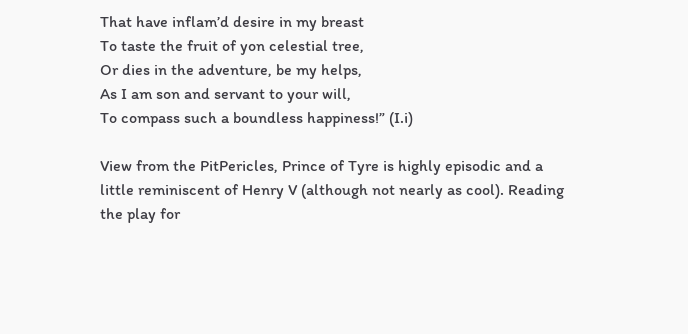That have inflam’d desire in my breast
To taste the fruit of yon celestial tree,
Or dies in the adventure, be my helps,
As I am son and servant to your will,
To compass such a boundless happiness!” (I.i)

View from the PitPericles, Prince of Tyre is highly episodic and a little reminiscent of Henry V (although not nearly as cool). Reading the play for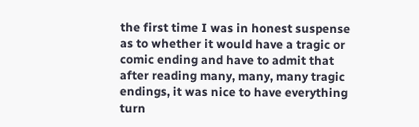the first time I was in honest suspense as to whether it would have a tragic or comic ending and have to admit that after reading many, many, many tragic endings, it was nice to have everything turn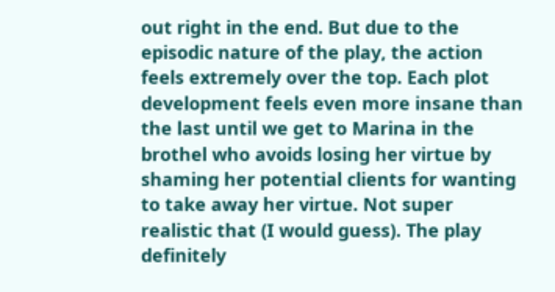out right in the end. But due to the episodic nature of the play, the action feels extremely over the top. Each plot development feels even more insane than the last until we get to Marina in the brothel who avoids losing her virtue by shaming her potential clients for wanting to take away her virtue. Not super realistic that (I would guess). The play definitely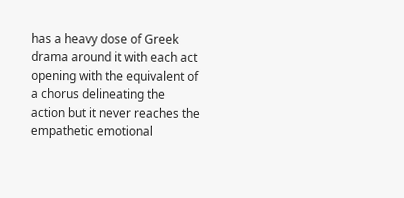has a heavy dose of Greek drama around it with each act opening with the equivalent of a chorus delineating the action but it never reaches the empathetic emotional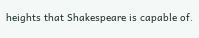heights that Shakespeare is capable of.